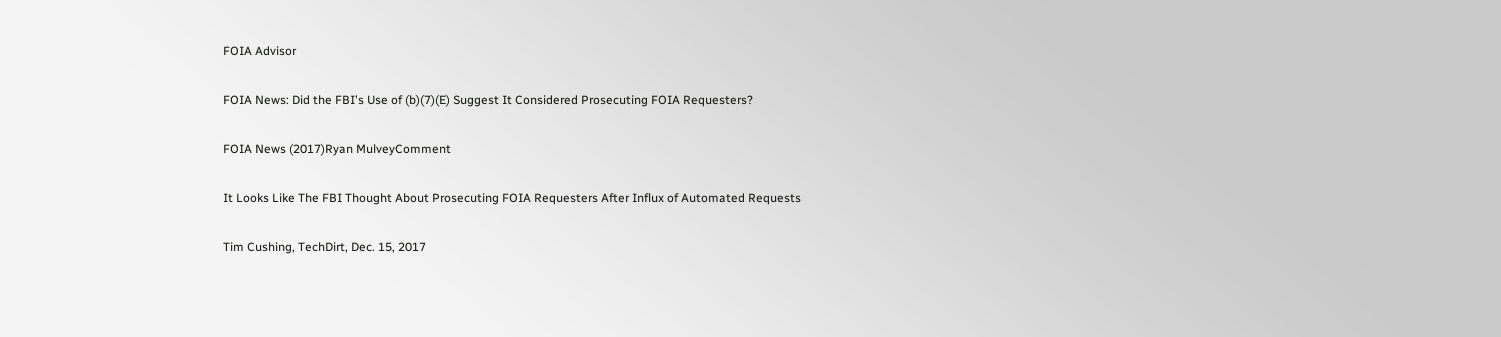FOIA Advisor

FOIA News: Did the FBI's Use of (b)(7)(E) Suggest It Considered Prosecuting FOIA Requesters?

FOIA News (2017)Ryan MulveyComment

It Looks Like The FBI Thought About Prosecuting FOIA Requesters After Influx of Automated Requests

Tim Cushing, TechDirt, Dec. 15, 2017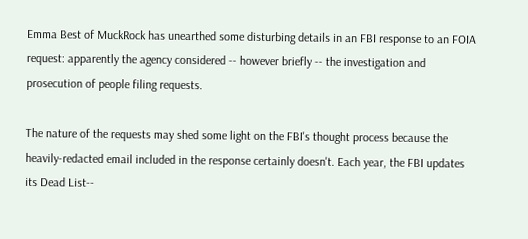Emma Best of MuckRock has unearthed some disturbing details in an FBI response to an FOIA request: apparently the agency considered -- however briefly -- the investigation and prosecution of people filing requests.

The nature of the requests may shed some light on the FBI's thought process because the heavily-redacted email included in the response certainly doesn't. Each year, the FBI updates its Dead List--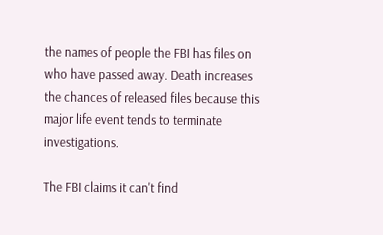the names of people the FBI has files on who have passed away. Death increases the chances of released files because this major life event tends to terminate investigations.

The FBI claims it can't find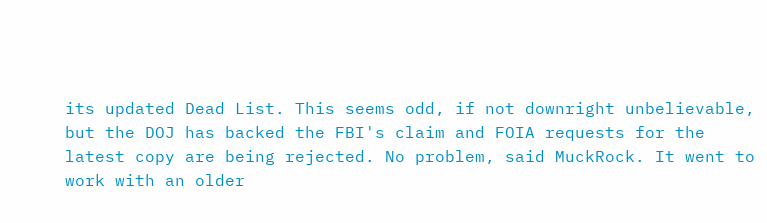its updated Dead List. This seems odd, if not downright unbelievable, but the DOJ has backed the FBI's claim and FOIA requests for the latest copy are being rejected. No problem, said MuckRock. It went to work with an older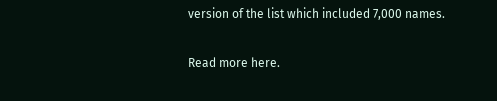version of the list which included 7,000 names.

Read more here.